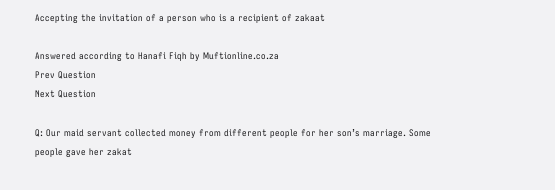Accepting the invitation of a person who is a recipient of zakaat

Answered according to Hanafi Fiqh by Muftionline.co.za
Prev Question
Next Question

Q: Our maid servant collected money from different people for her son’s marriage. Some people gave her zakat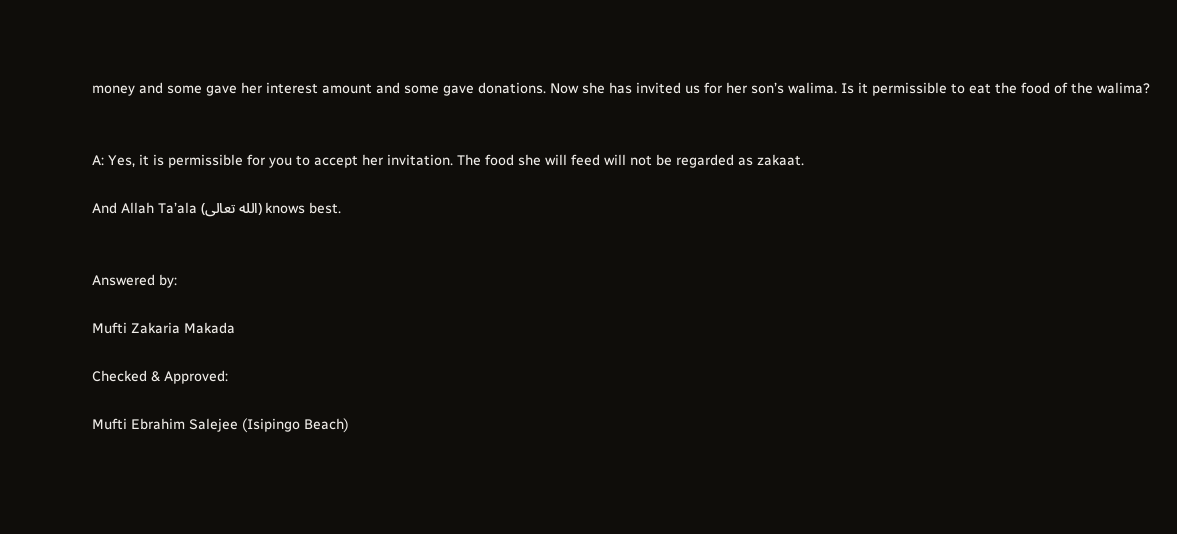money and some gave her interest amount and some gave donations. Now she has invited us for her son’s walima. Is it permissible to eat the food of the walima?


A: Yes, it is permissible for you to accept her invitation. The food she will feed will not be regarded as zakaat.

And Allah Ta’ala (الله تعالى) knows best.


Answered by:

Mufti Zakaria Makada

Checked & Approved:

Mufti Ebrahim Salejee (Isipingo Beach)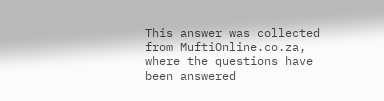This answer was collected from MuftiOnline.co.za, where the questions have been answered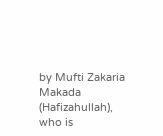by Mufti Zakaria Makada (Hafizahullah), who is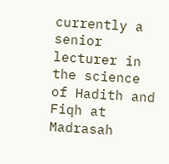currently a senior lecturer in the science of Hadith and Fiqh at Madrasah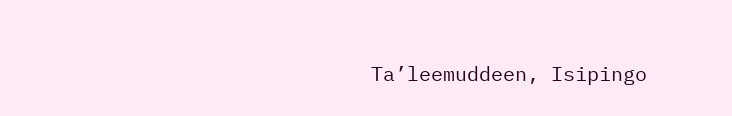Ta’leemuddeen, Isipingo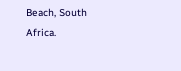Beach, South Africa.